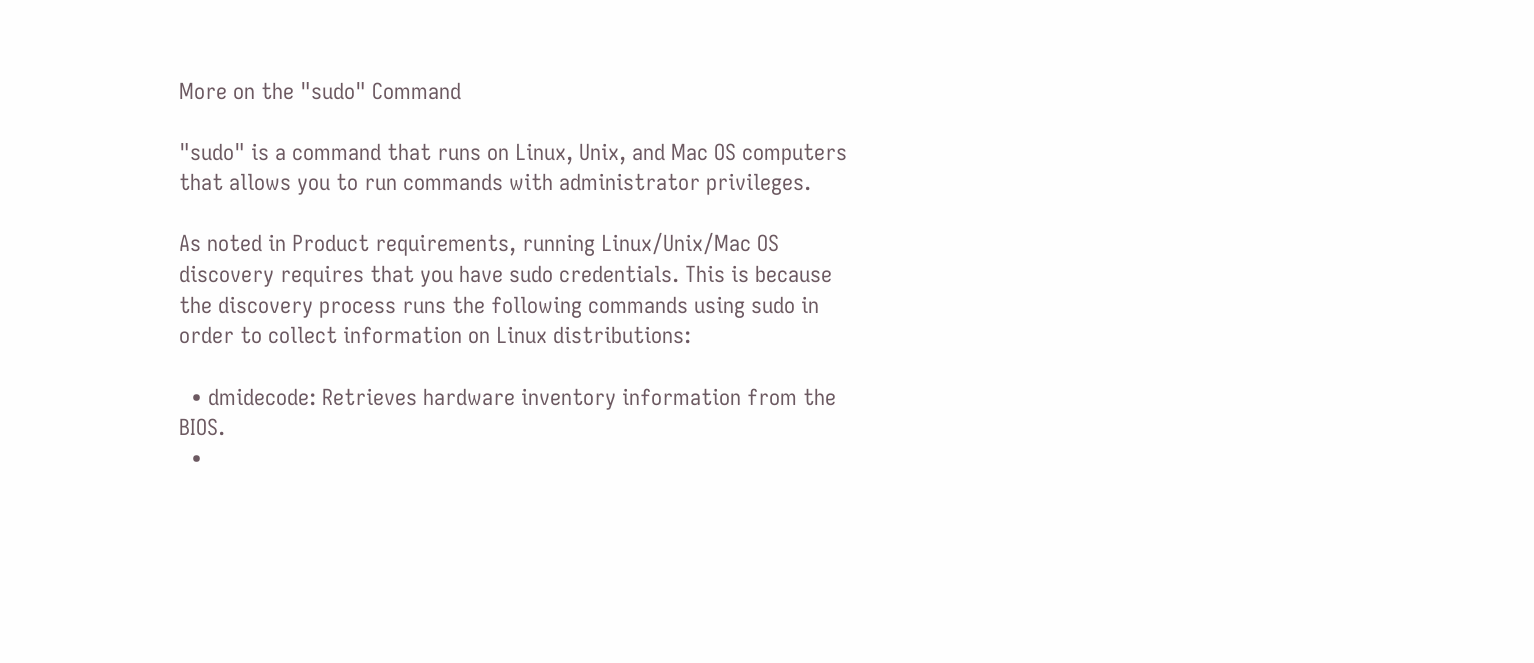More on the "sudo" Command

"sudo" is a command that runs on Linux, Unix, and Mac OS computers that allows you to run commands with administrator privileges.

As noted in Product requirements, running Linux/Unix/Mac OS discovery requires that you have sudo credentials. This is because the discovery process runs the following commands using sudo in order to collect information on Linux distributions:

  • dmidecode: Retrieves hardware inventory information from the BIOS.
  •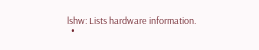lshw: Lists hardware information.
  •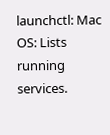launchctl: Mac OS: Lists running services.